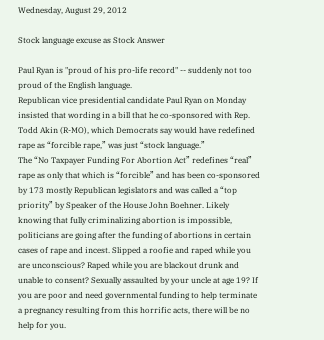Wednesday, August 29, 2012

Stock language excuse as Stock Answer

Paul Ryan is "proud of his pro-life record" -- suddenly not too proud of the English language.
Republican vice presidential candidate Paul Ryan on Monday insisted that wording in a bill that he co-sponsored with Rep. Todd Akin (R-MO), which Democrats say would have redefined rape as “forcible rape,” was just “stock language.”
The “No Taxpayer Funding For Abortion Act” redefines “real” rape as only that which is “forcible” and has been co-sponsored by 173 mostly Republican legislators and was called a “top priority” by Speaker of the House John Boehner. Likely knowing that fully criminalizing abortion is impossible, politicians are going after the funding of abortions in certain cases of rape and incest. Slipped a roofie and raped while you are unconscious? Raped while you are blackout drunk and unable to consent? Sexually assaulted by your uncle at age 19? If you are poor and need governmental funding to help terminate a pregnancy resulting from this horrific acts, there will be no help for you.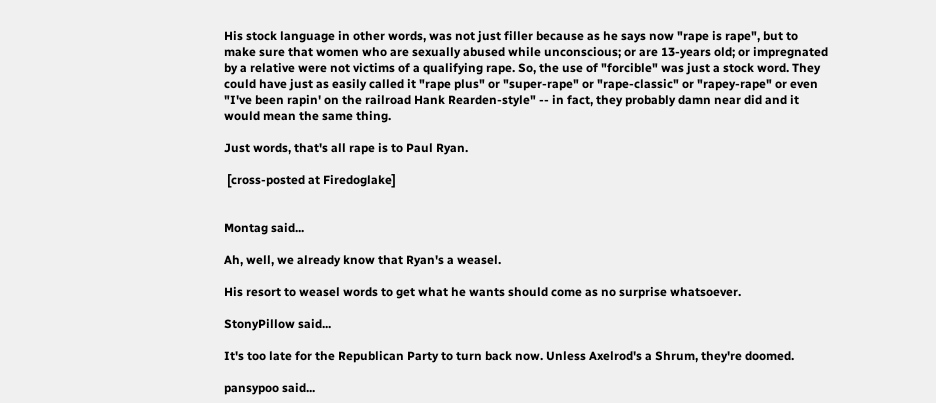His stock language in other words, was not just filler because as he says now "rape is rape", but to make sure that women who are sexually abused while unconscious; or are 13-years old; or impregnated by a relative were not victims of a qualifying rape. So, the use of "forcible" was just a stock word. They could have just as easily called it "rape plus" or "super-rape" or "rape-classic" or "rapey-rape" or even "I've been rapin' on the railroad Hank Rearden-style" -- in fact, they probably damn near did and it would mean the same thing.

Just words, that's all rape is to Paul Ryan.

 [cross-posted at Firedoglake]


Montag said...

Ah, well, we already know that Ryan's a weasel.

His resort to weasel words to get what he wants should come as no surprise whatsoever.

StonyPillow said...

It's too late for the Republican Party to turn back now. Unless Axelrod's a Shrum, they're doomed.

pansypoo said...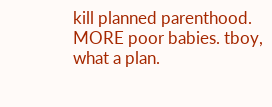kill planned parenthood. MORE poor babies. tboy, what a plan.